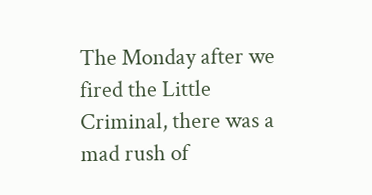The Monday after we fired the Little Criminal, there was a mad rush of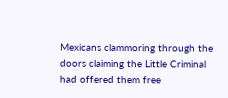Mexicans clammoring through the doors claiming the Little Criminal had offered them free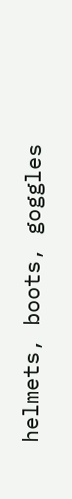helmets, boots, goggles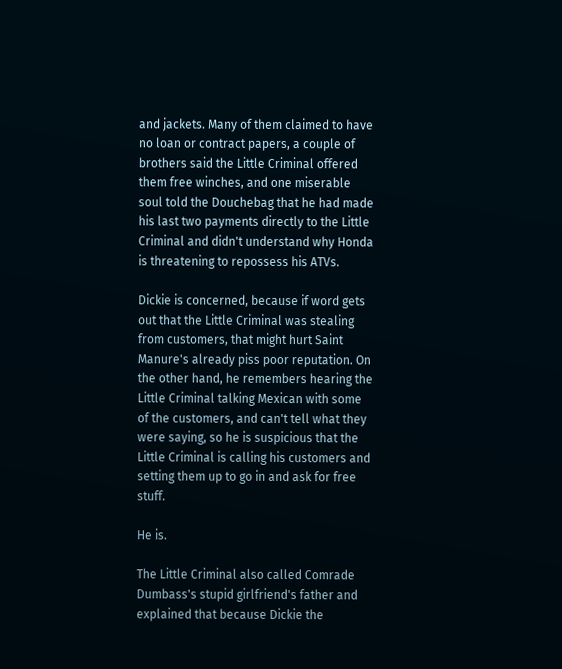and jackets. Many of them claimed to have no loan or contract papers, a couple of brothers said the Little Criminal offered them free winches, and one miserable soul told the Douchebag that he had made his last two payments directly to the Little Criminal and didn't understand why Honda is threatening to repossess his ATVs.

Dickie is concerned, because if word gets out that the Little Criminal was stealing from customers, that might hurt Saint Manure's already piss poor reputation. On the other hand, he remembers hearing the Little Criminal talking Mexican with some of the customers, and can't tell what they were saying, so he is suspicious that the Little Criminal is calling his customers and setting them up to go in and ask for free stuff.

He is.

The Little Criminal also called Comrade Dumbass's stupid girlfriend's father and explained that because Dickie the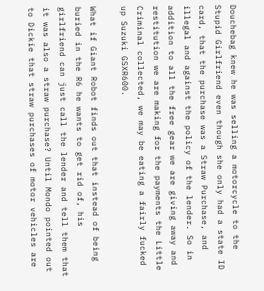Douchebag knew he was selling a motorcycle to the Stupid Girlfriend even though she only had a state ID card, that the purchase was a Straw Purchase, and illegal and against the policy of the lender. So in addition to all the free gear we are giving away and restitution we are making for the payments the Little Criminal collected, we may be eating a fairly fucked up Suzuki GSXR600.

What if Giant Robot finds out that instead of being buried in the R6 he wants to get rid of, his girlfriend can just call the lender and tell them that it was also a straw purchase? Until Mondo pointed out to Dickie that straw purchases of motor vehicles are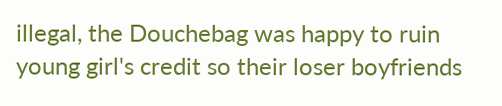illegal, the Douchebag was happy to ruin young girl's credit so their loser boyfriends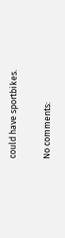could have sportbikes.

No comments: